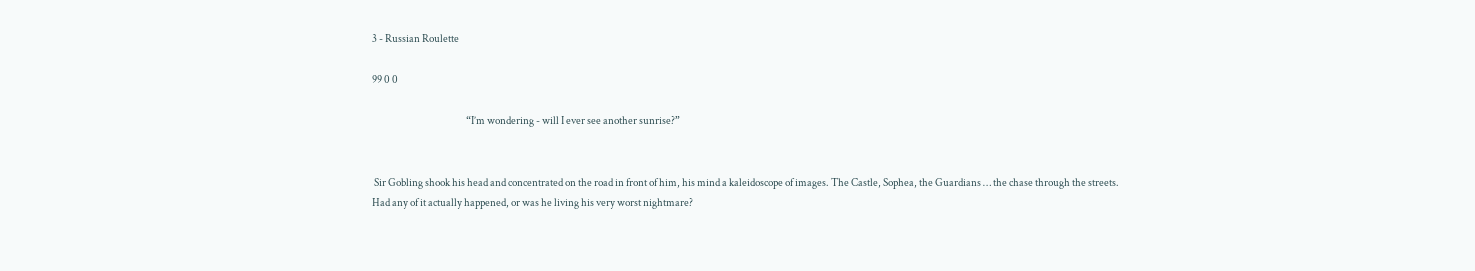3 - Russian Roulette

99 0 0

                                               “I’m wondering - will I ever see another sunrise?”


 Sir Gobling shook his head and concentrated on the road in front of him, his mind a kaleidoscope of images. The Castle, Sophea, the Guardians … the chase through the streets. Had any of it actually happened, or was he living his very worst nightmare?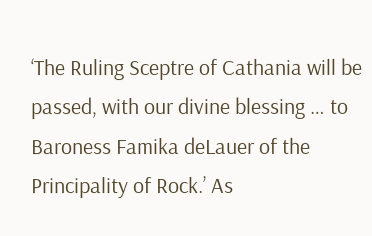‘The Ruling Sceptre of Cathania will be passed, with our divine blessing … to Baroness Famika deLauer of the Principality of Rock.’ As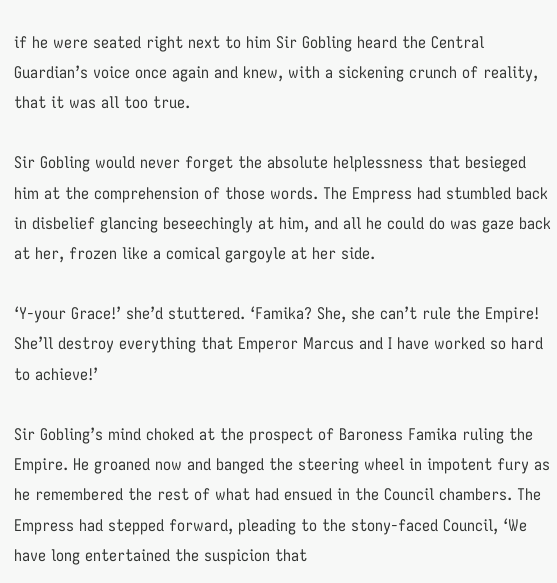if he were seated right next to him Sir Gobling heard the Central Guardian’s voice once again and knew, with a sickening crunch of reality, that it was all too true.

Sir Gobling would never forget the absolute helplessness that besieged him at the comprehension of those words. The Empress had stumbled back in disbelief glancing beseechingly at him, and all he could do was gaze back at her, frozen like a comical gargoyle at her side.

‘Y-your Grace!’ she’d stuttered. ‘Famika? She, she can’t rule the Empire! She’ll destroy everything that Emperor Marcus and I have worked so hard to achieve!’

Sir Gobling’s mind choked at the prospect of Baroness Famika ruling the Empire. He groaned now and banged the steering wheel in impotent fury as he remembered the rest of what had ensued in the Council chambers. The Empress had stepped forward, pleading to the stony-faced Council, ‘We have long entertained the suspicion that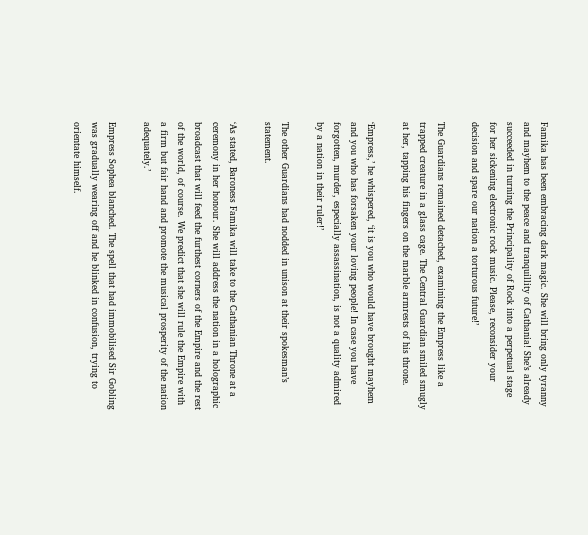Famika has been embracing dark magic. She will bring only tyranny and mayhem to the peace and tranquillity of Cathania! She’s already succeeded in turning the Principality of Rock into a perpetual stage for her sickening electronic rock music. Please, reconsider your decision and spare our nation a torturous future!’

The Guardians remained detached, examining the Empress like a trapped creature in a glass cage. The Central Guardian smiled smugly at her, tapping his fingers on the marble armrests of his throne.

‘Empress,’ he whispered, ‘it is you who would have brought mayhem and you who has forsaken your loving people! In case you have forgotten, murder, especially assassination, is not a quality admired by a nation in their ruler!’

The other Guardians had nodded in unison at their spokesman’s statement.

‘As stated, Baroness Famika will take to the Cathanian Throne at a ceremony in her honour. She will address the nation in a holographic broadcast that will feed the furthest corners of the Empire and the rest of the world, of course. We predict that she will rule the Empire with a firm but fair hand and promote the musical prosperity of the nation adequately.’

Empress Sophea blanched. The spell that had immobilised Sir Gobling was gradually wearing off and he blinked in confusion, trying to orientate himself.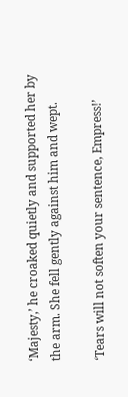‘Majesty,’ he croaked quietly and supported her by the arm. She fell gently against him and wept.

‘Tears will not soften your sentence, Empress!’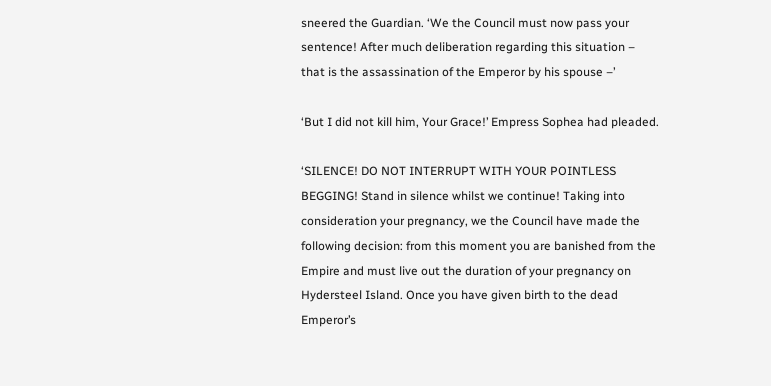sneered the Guardian. ‘We the Council must now pass your sentence! After much deliberation regarding this situation – that is the assassination of the Emperor by his spouse –’

‘But I did not kill him, Your Grace!’ Empress Sophea had pleaded.

‘SILENCE! DO NOT INTERRUPT WITH YOUR POINTLESS BEGGING! Stand in silence whilst we continue! Taking into consideration your pregnancy, we the Council have made the following decision: from this moment you are banished from the Empire and must live out the duration of your pregnancy on Hydersteel Island. Once you have given birth to the dead Emperor’s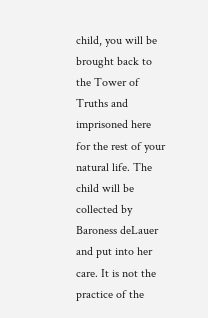child, you will be brought back to the Tower of Truths and imprisoned here for the rest of your natural life. The child will be collected by Baroness deLauer and put into her care. It is not the practice of the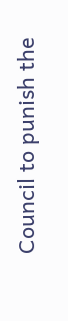Council to punish the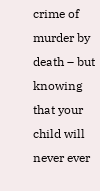crime of murder by death – but knowing that your child will never ever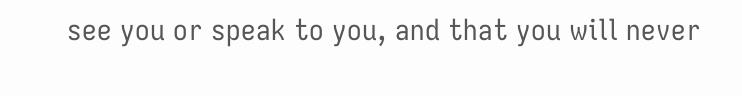see you or speak to you, and that you will never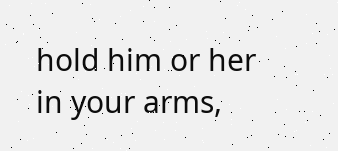hold him or her in your arms,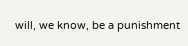will, we know, be a punishment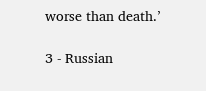worse than death.’

3 - Russian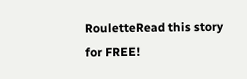RouletteRead this story for FREE!